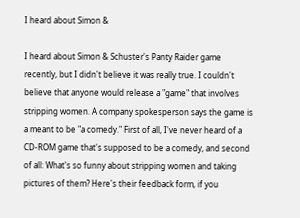I heard about Simon &

I heard about Simon & Schuster's Panty Raider game recently, but I didn't believe it was really true. I couldn't believe that anyone would release a "game" that involves stripping women. A company spokesperson says the game is a meant to be "a comedy." First of all, I've never heard of a CD-ROM game that's supposed to be a comedy, and second of all: What's so funny about stripping women and taking pictures of them? Here's their feedback form, if you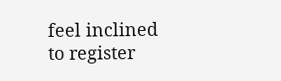feel inclined to register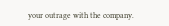your outrage with the company.